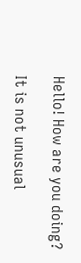Hello! How are you doing?

It is not unusual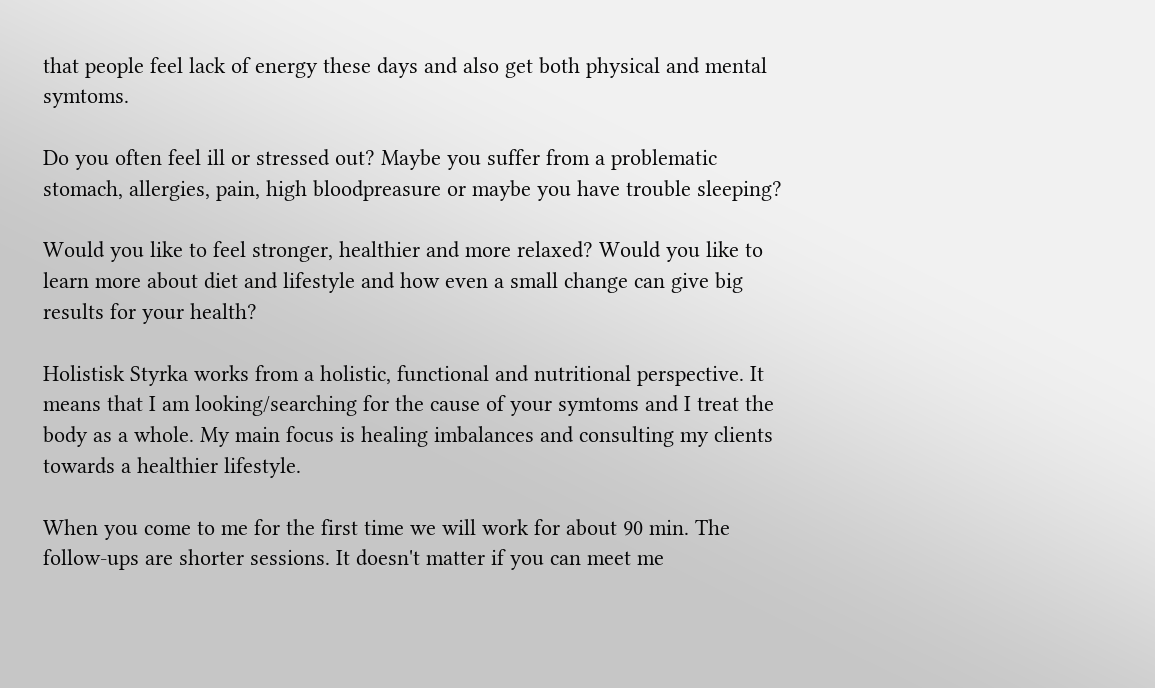that people feel lack of energy these days and also get both physical and mental symtoms.

Do you often feel ill or stressed out? Maybe you suffer from a problematic stomach, allergies, pain, high bloodpreasure or maybe you have trouble sleeping?

Would you like to feel stronger, healthier and more relaxed? Would you like to learn more about diet and lifestyle and how even a small change can give big results for your health?

Holistisk Styrka works from a holistic, functional and nutritional perspective. It means that I am looking/searching for the cause of your symtoms and I treat the body as a whole. My main focus is healing imbalances and consulting my clients towards a healthier lifestyle.

When you come to me for the first time we will work for about 90 min. The follow-ups are shorter sessions. It doesn't matter if you can meet me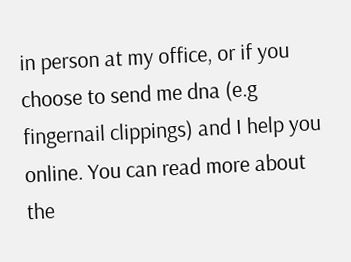in person at my office, or if you choose to send me dna (e.g fingernail clippings) and I help you online. You can read more about the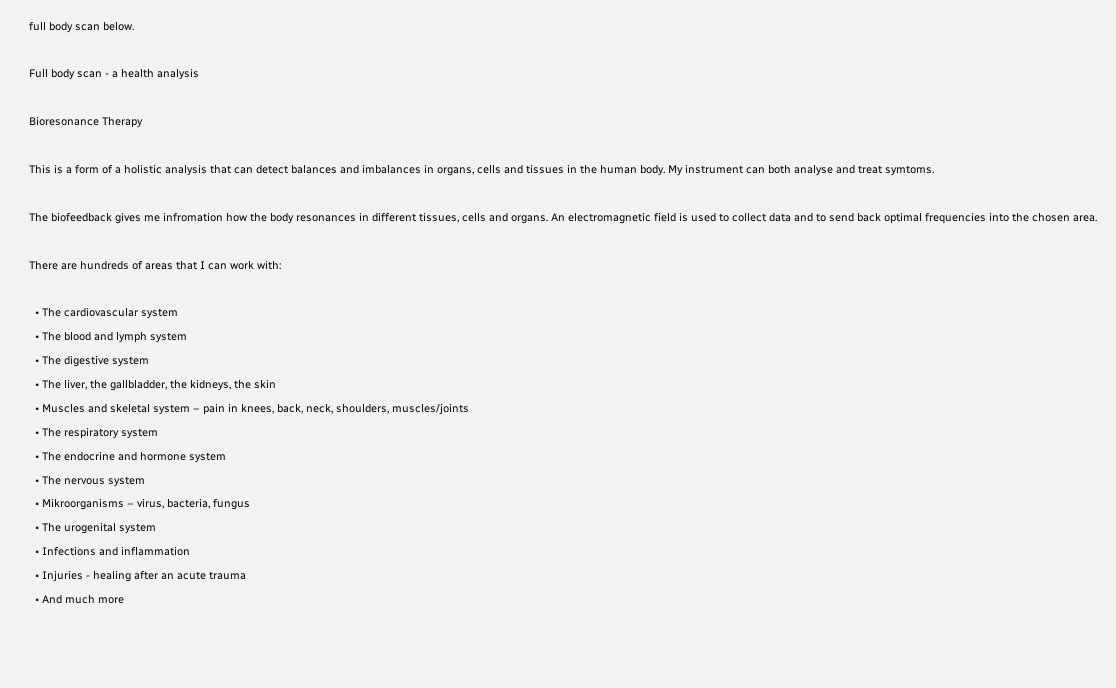full body scan below.

Full body scan - a health analysis

Bioresonance Therapy

This is a form of a holistic analysis that can detect balances and imbalances in organs, cells and tissues in the human body. My instrument can both analyse and treat symtoms.

The biofeedback gives me infromation how the body resonances in different tissues, cells and organs. An electromagnetic field is used to collect data and to send back optimal frequencies into the chosen area.

There are hundreds of areas that I can work with:

  • The cardiovascular system
  • The blood and lymph system
  • The digestive system
  • The liver, the gallbladder, the kidneys, the skin
  • Muscles and skeletal system – pain in knees, back, neck, shoulders, muscles/joints
  • The respiratory system
  • The endocrine and hormone system
  • The nervous system
  • Mikroorganisms – virus, bacteria, fungus
  • The urogenital system
  • Infections and inflammation
  • Injuries - healing after an acute trauma
  • And much more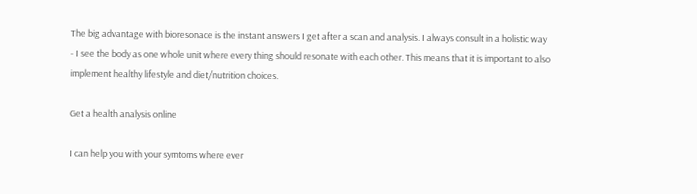The big advantage with bioresonace is the instant answers I get after a scan and analysis. I always consult in a holistic way - I see the body as one whole unit where every thing should resonate with each other. This means that it is important to also implement healthy lifestyle and diet/nutrition choices.

Get a health analysis online

I can help you with your symtoms where ever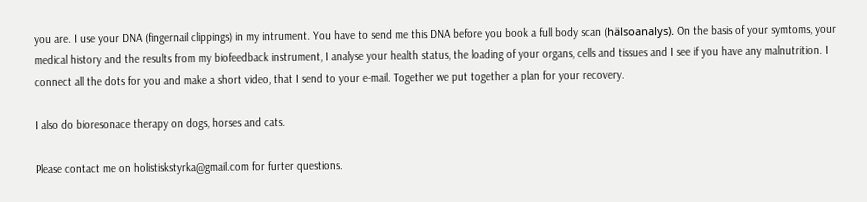you are. I use your DNA (fingernail clippings) in my intrument. You have to send me this DNA before you book a full body scan (hälsoanalys). On the basis of your symtoms, your medical history and the results from my biofeedback instrument, I analyse your health status, the loading of your organs, cells and tissues and I see if you have any malnutrition. I connect all the dots for you and make a short video, that I send to your e-mail. Together we put together a plan for your recovery.

I also do bioresonace therapy on dogs, horses and cats.

Please contact me on holistiskstyrka@gmail.com for furter questions.